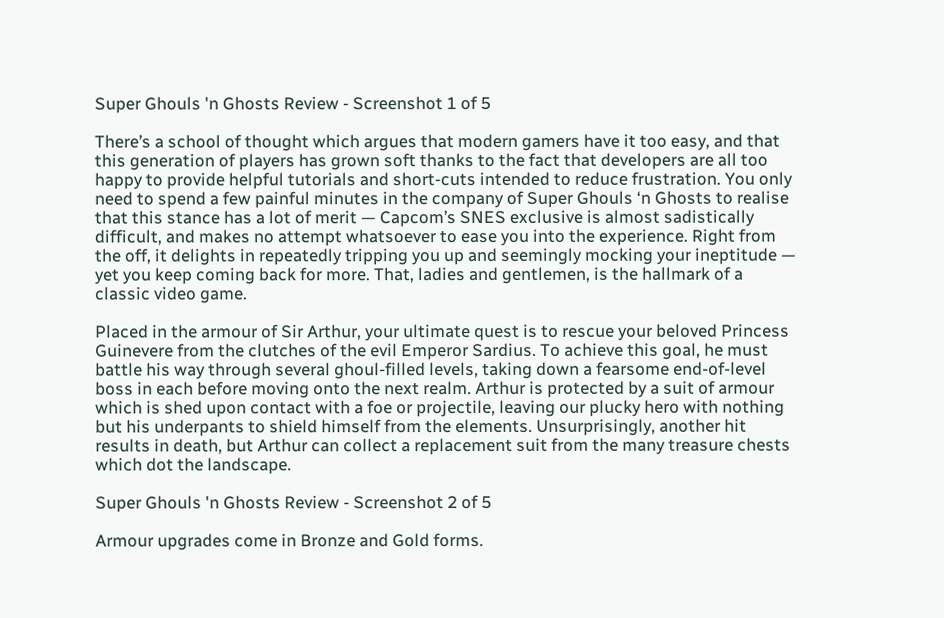Super Ghouls 'n Ghosts Review - Screenshot 1 of 5

There’s a school of thought which argues that modern gamers have it too easy, and that this generation of players has grown soft thanks to the fact that developers are all too happy to provide helpful tutorials and short-cuts intended to reduce frustration. You only need to spend a few painful minutes in the company of Super Ghouls ‘n Ghosts to realise that this stance has a lot of merit — Capcom’s SNES exclusive is almost sadistically difficult, and makes no attempt whatsoever to ease you into the experience. Right from the off, it delights in repeatedly tripping you up and seemingly mocking your ineptitude — yet you keep coming back for more. That, ladies and gentlemen, is the hallmark of a classic video game.

Placed in the armour of Sir Arthur, your ultimate quest is to rescue your beloved Princess Guinevere from the clutches of the evil Emperor Sardius. To achieve this goal, he must battle his way through several ghoul-filled levels, taking down a fearsome end-of-level boss in each before moving onto the next realm. Arthur is protected by a suit of armour which is shed upon contact with a foe or projectile, leaving our plucky hero with nothing but his underpants to shield himself from the elements. Unsurprisingly, another hit results in death, but Arthur can collect a replacement suit from the many treasure chests which dot the landscape.

Super Ghouls 'n Ghosts Review - Screenshot 2 of 5

Armour upgrades come in Bronze and Gold forms.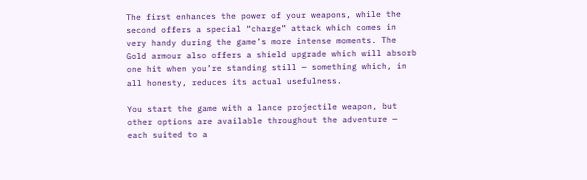The first enhances the power of your weapons, while the second offers a special “charge” attack which comes in very handy during the game’s more intense moments. The Gold armour also offers a shield upgrade which will absorb one hit when you’re standing still — something which, in all honesty, reduces its actual usefulness.

You start the game with a lance projectile weapon, but other options are available throughout the adventure — each suited to a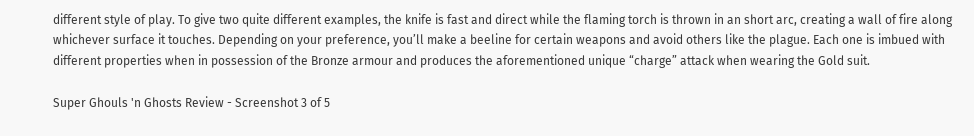different style of play. To give two quite different examples, the knife is fast and direct while the flaming torch is thrown in an short arc, creating a wall of fire along whichever surface it touches. Depending on your preference, you’ll make a beeline for certain weapons and avoid others like the plague. Each one is imbued with different properties when in possession of the Bronze armour and produces the aforementioned unique “charge” attack when wearing the Gold suit.

Super Ghouls 'n Ghosts Review - Screenshot 3 of 5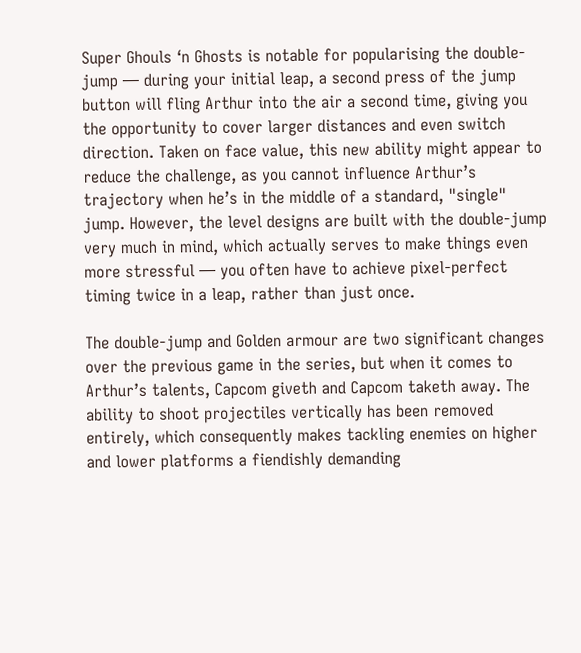Super Ghouls ‘n Ghosts is notable for popularising the double-jump — during your initial leap, a second press of the jump button will fling Arthur into the air a second time, giving you the opportunity to cover larger distances and even switch direction. Taken on face value, this new ability might appear to reduce the challenge, as you cannot influence Arthur’s trajectory when he’s in the middle of a standard, "single" jump. However, the level designs are built with the double-jump very much in mind, which actually serves to make things even more stressful — you often have to achieve pixel-perfect timing twice in a leap, rather than just once.

The double-jump and Golden armour are two significant changes over the previous game in the series, but when it comes to Arthur’s talents, Capcom giveth and Capcom taketh away. The ability to shoot projectiles vertically has been removed entirely, which consequently makes tackling enemies on higher and lower platforms a fiendishly demanding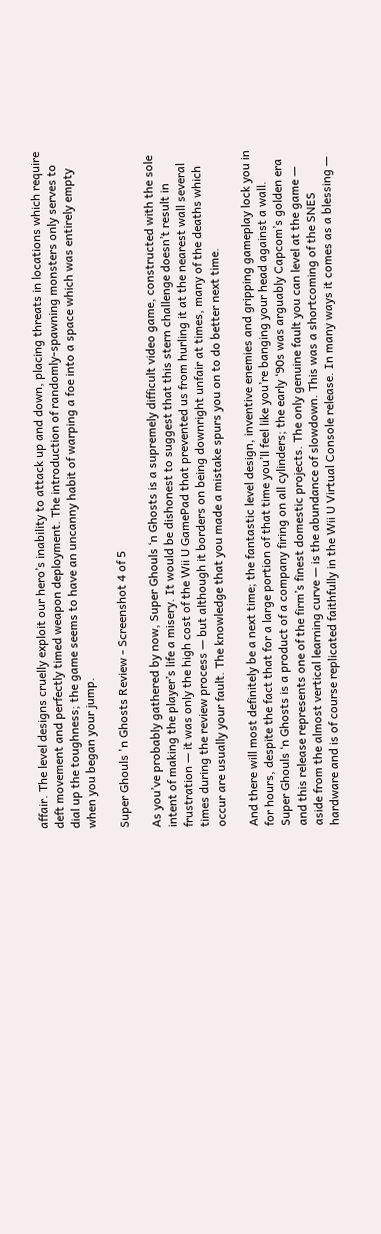affair. The level designs cruelly exploit our hero’s inability to attack up and down, placing threats in locations which require deft movement and perfectly timed weapon deployment. The introduction of randomly-spawning monsters only serves to dial up the toughness; the game seems to have an uncanny habit of warping a foe into a space which was entirely empty when you began your jump.

Super Ghouls 'n Ghosts Review - Screenshot 4 of 5

As you’ve probably gathered by now, Super Ghouls ‘n Ghosts is a supremely difficult video game, constructed with the sole intent of making the player’s life a misery. It would be dishonest to suggest that this stern challenge doesn’t result in frustration — it was only the high cost of the Wii U GamePad that prevented us from hurling it at the nearest wall several times during the review process — but although it borders on being downright unfair at times, many of the deaths which occur are usually your fault. The knowledge that you made a mistake spurs you on to do better next time.

And there will most definitely be a next time; the fantastic level design, inventive enemies and gripping gameplay lock you in for hours, despite the fact that for a large portion of that time you’ll feel like you’re banging your head against a wall. Super Ghouls ‘n Ghosts is a product of a company firing on all cylinders; the early ‘90s was arguably Capcom’s golden era and this release represents one of the firm’s finest domestic projects. The only genuine fault you can level at the game — aside from the almost vertical learning curve — is the abundance of slowdown. This was a shortcoming of the SNES hardware and is of course replicated faithfully in the Wii U Virtual Console release. In many ways it comes as a blessing —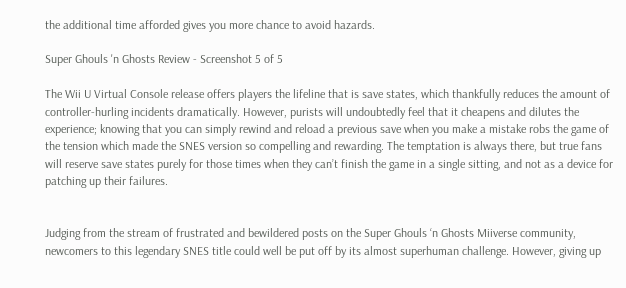the additional time afforded gives you more chance to avoid hazards.

Super Ghouls 'n Ghosts Review - Screenshot 5 of 5

The Wii U Virtual Console release offers players the lifeline that is save states, which thankfully reduces the amount of controller-hurling incidents dramatically. However, purists will undoubtedly feel that it cheapens and dilutes the experience; knowing that you can simply rewind and reload a previous save when you make a mistake robs the game of the tension which made the SNES version so compelling and rewarding. The temptation is always there, but true fans will reserve save states purely for those times when they can’t finish the game in a single sitting, and not as a device for patching up their failures.


Judging from the stream of frustrated and bewildered posts on the Super Ghouls ‘n Ghosts Miiverse community, newcomers to this legendary SNES title could well be put off by its almost superhuman challenge. However, giving up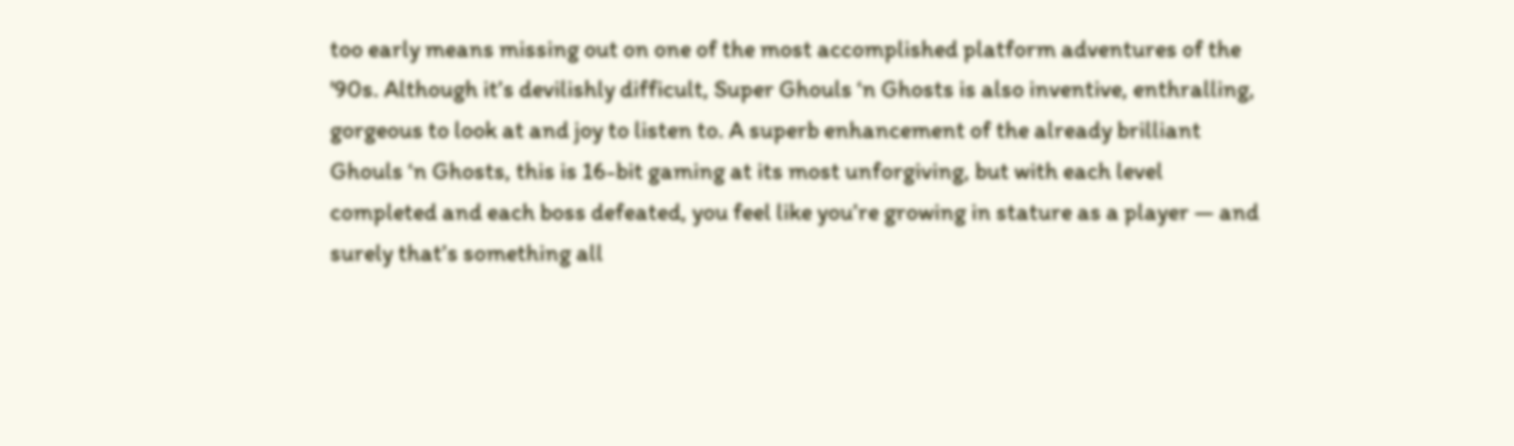too early means missing out on one of the most accomplished platform adventures of the '90s. Although it’s devilishly difficult, Super Ghouls ‘n Ghosts is also inventive, enthralling, gorgeous to look at and joy to listen to. A superb enhancement of the already brilliant Ghouls ‘n Ghosts, this is 16-bit gaming at its most unforgiving, but with each level completed and each boss defeated, you feel like you’re growing in stature as a player — and surely that’s something all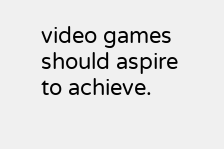video games should aspire to achieve.